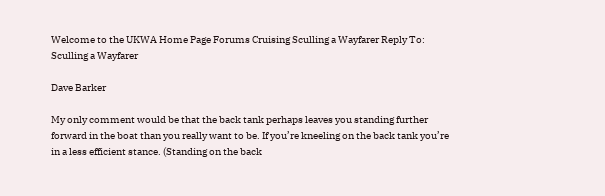Welcome to the UKWA Home Page Forums Cruising Sculling a Wayfarer Reply To: Sculling a Wayfarer

Dave Barker

My only comment would be that the back tank perhaps leaves you standing further forward in the boat than you really want to be. If you’re kneeling on the back tank you’re in a less efficient stance. (Standing on the back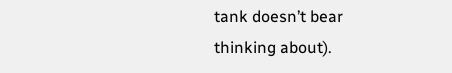tank doesn’t bear thinking about).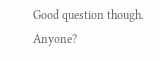Good question though. Anyone?